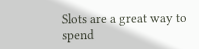Slots are a great way to spend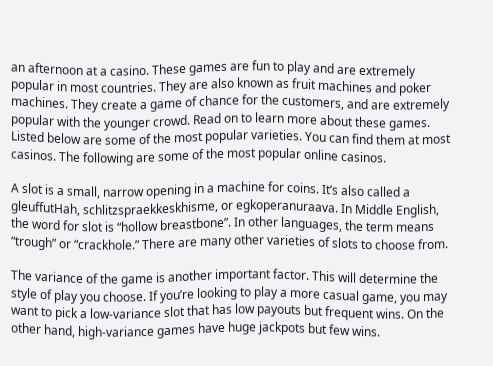an afternoon at a casino. These games are fun to play and are extremely popular in most countries. They are also known as fruit machines and poker machines. They create a game of chance for the customers, and are extremely popular with the younger crowd. Read on to learn more about these games. Listed below are some of the most popular varieties. You can find them at most casinos. The following are some of the most popular online casinos.

A slot is a small, narrow opening in a machine for coins. It’s also called a gleuffutHah, schlitzspraekkeskhisme, or egkoperanuraava. In Middle English, the word for slot is “hollow breastbone”. In other languages, the term means “trough” or “crackhole.” There are many other varieties of slots to choose from.

The variance of the game is another important factor. This will determine the style of play you choose. If you’re looking to play a more casual game, you may want to pick a low-variance slot that has low payouts but frequent wins. On the other hand, high-variance games have huge jackpots but few wins.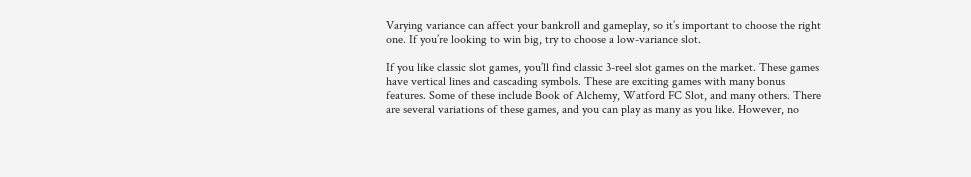Varying variance can affect your bankroll and gameplay, so it’s important to choose the right one. If you’re looking to win big, try to choose a low-variance slot.

If you like classic slot games, you’ll find classic 3-reel slot games on the market. These games have vertical lines and cascading symbols. These are exciting games with many bonus features. Some of these include Book of Alchemy, Watford FC Slot, and many others. There are several variations of these games, and you can play as many as you like. However, no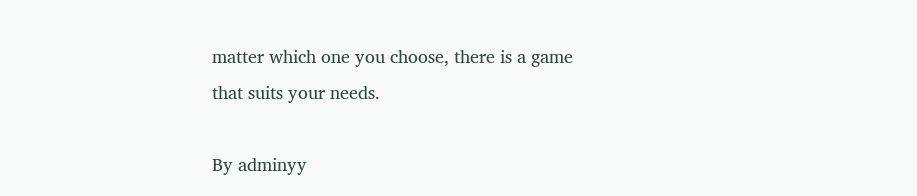matter which one you choose, there is a game that suits your needs.

By adminyy